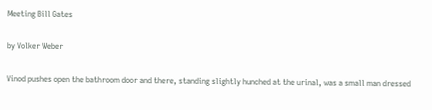Meeting Bill Gates

by Volker Weber

Vinod pushes open the bathroom door and there, standing slightly hunched at the urinal, was a small man dressed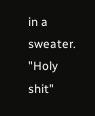in a sweater. "Holy shit"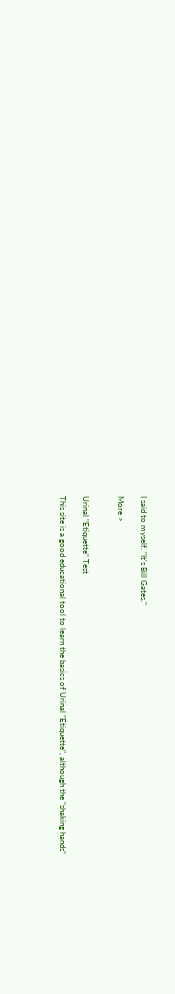I said to myself. "It's Bill Gates."

More >


Urinal "Etiquette" Test

This site is a good educational tool to learn the basics of Urinal "Etiquette", although the "shaking hands"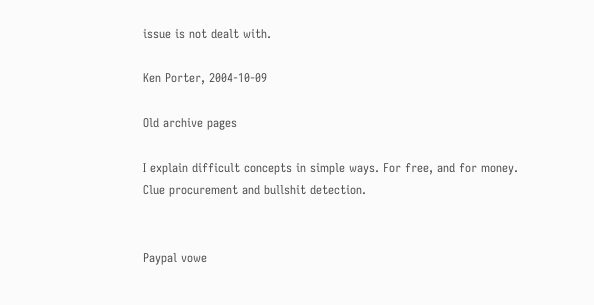issue is not dealt with.

Ken Porter, 2004-10-09

Old archive pages

I explain difficult concepts in simple ways. For free, and for money. Clue procurement and bullshit detection.


Paypal vowe